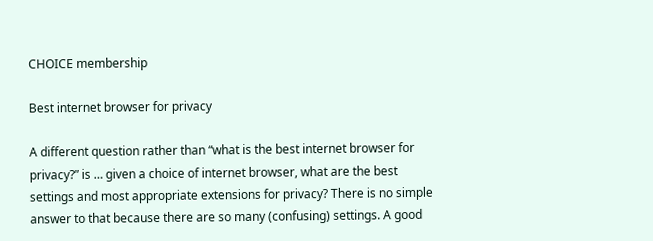CHOICE membership

Best internet browser for privacy

A different question rather than “what is the best internet browser for privacy?” is … given a choice of internet browser, what are the best settings and most appropriate extensions for privacy? There is no simple answer to that because there are so many (confusing) settings. A good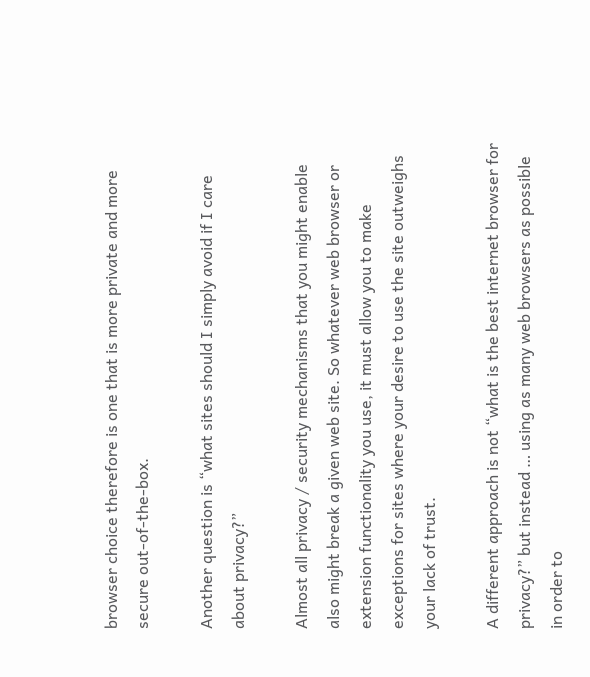browser choice therefore is one that is more private and more secure out-of-the-box.

Another question is “what sites should I simply avoid if I care about privacy?”

Almost all privacy / security mechanisms that you might enable also might break a given web site. So whatever web browser or extension functionality you use, it must allow you to make exceptions for sites where your desire to use the site outweighs your lack of trust.

A different approach is not “what is the best internet browser for privacy?” but instead … using as many web browsers as possible in order to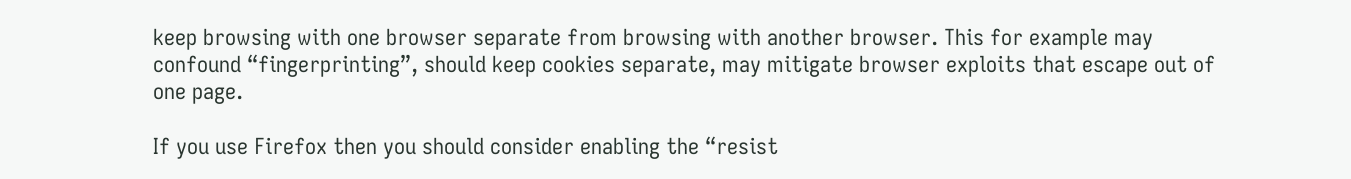keep browsing with one browser separate from browsing with another browser. This for example may confound “fingerprinting”, should keep cookies separate, may mitigate browser exploits that escape out of one page.

If you use Firefox then you should consider enabling the “resist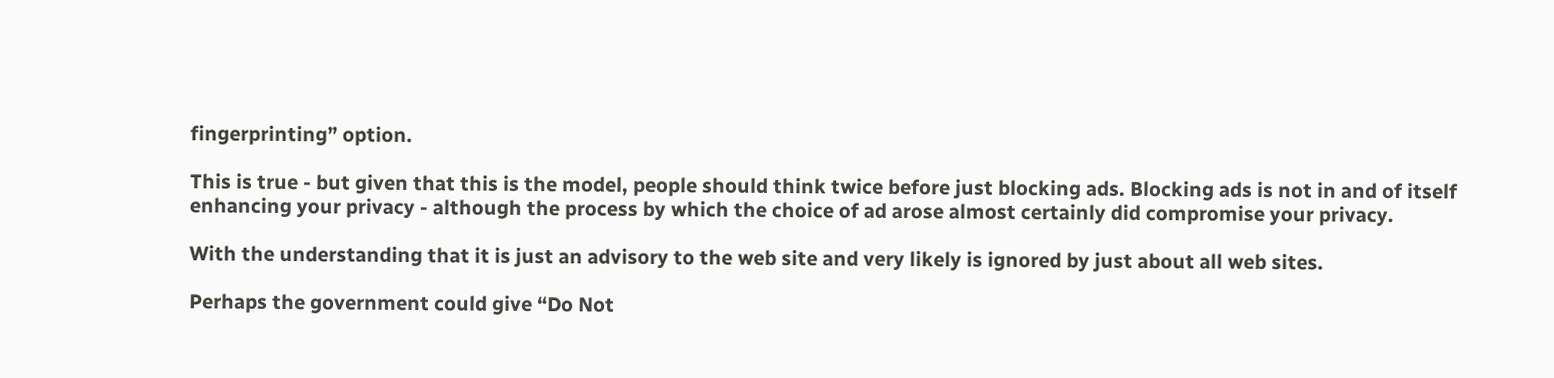fingerprinting” option.

This is true - but given that this is the model, people should think twice before just blocking ads. Blocking ads is not in and of itself enhancing your privacy - although the process by which the choice of ad arose almost certainly did compromise your privacy.

With the understanding that it is just an advisory to the web site and very likely is ignored by just about all web sites.

Perhaps the government could give “Do Not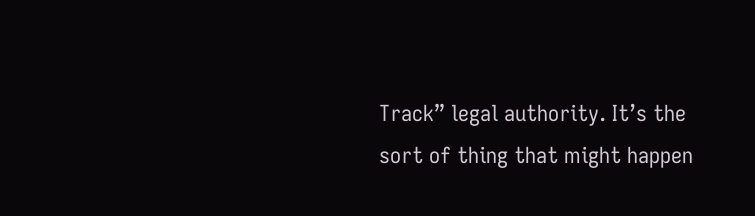Track” legal authority. It’s the sort of thing that might happen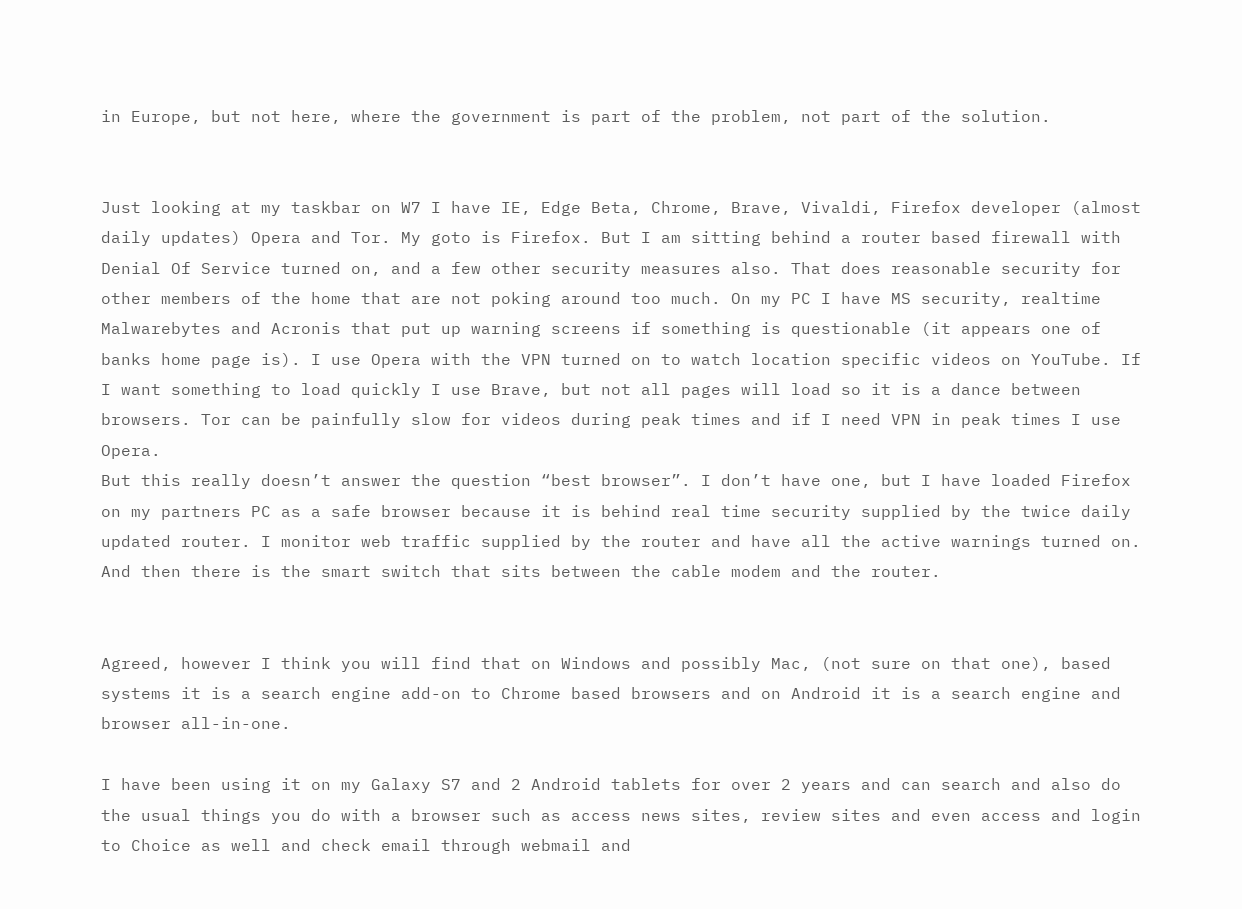in Europe, but not here, where the government is part of the problem, not part of the solution.


Just looking at my taskbar on W7 I have IE, Edge Beta, Chrome, Brave, Vivaldi, Firefox developer (almost daily updates) Opera and Tor. My goto is Firefox. But I am sitting behind a router based firewall with Denial Of Service turned on, and a few other security measures also. That does reasonable security for other members of the home that are not poking around too much. On my PC I have MS security, realtime Malwarebytes and Acronis that put up warning screens if something is questionable (it appears one of banks home page is). I use Opera with the VPN turned on to watch location specific videos on YouTube. If I want something to load quickly I use Brave, but not all pages will load so it is a dance between browsers. Tor can be painfully slow for videos during peak times and if I need VPN in peak times I use Opera.
But this really doesn’t answer the question “best browser”. I don’t have one, but I have loaded Firefox on my partners PC as a safe browser because it is behind real time security supplied by the twice daily updated router. I monitor web traffic supplied by the router and have all the active warnings turned on.
And then there is the smart switch that sits between the cable modem and the router.


Agreed, however I think you will find that on Windows and possibly Mac, (not sure on that one), based systems it is a search engine add-on to Chrome based browsers and on Android it is a search engine and browser all-in-one.

I have been using it on my Galaxy S7 and 2 Android tablets for over 2 years and can search and also do the usual things you do with a browser such as access news sites, review sites and even access and login to Choice as well and check email through webmail and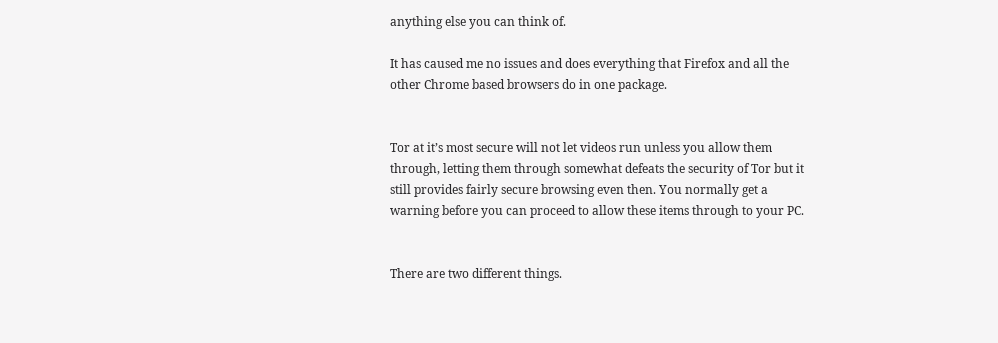anything else you can think of.

It has caused me no issues and does everything that Firefox and all the other Chrome based browsers do in one package.


Tor at it’s most secure will not let videos run unless you allow them through, letting them through somewhat defeats the security of Tor but it still provides fairly secure browsing even then. You normally get a warning before you can proceed to allow these items through to your PC.


There are two different things.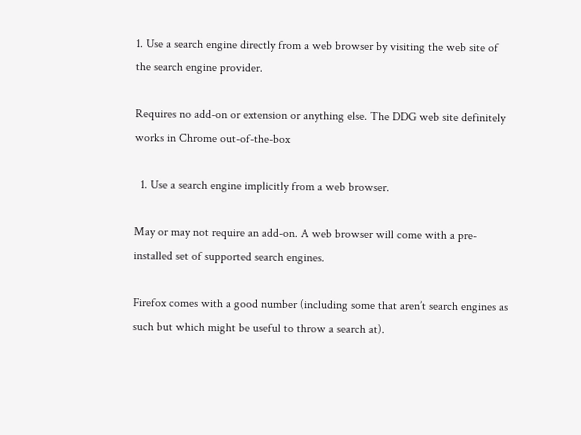1. Use a search engine directly from a web browser by visiting the web site of the search engine provider.

Requires no add-on or extension or anything else. The DDG web site definitely works in Chrome out-of-the-box

  1. Use a search engine implicitly from a web browser.

May or may not require an add-on. A web browser will come with a pre-installed set of supported search engines.

Firefox comes with a good number (including some that aren’t search engines as such but which might be useful to throw a search at).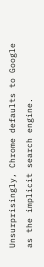Unsurprisingly, Chrome defaults to Google as the implicit search engine.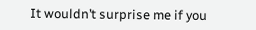It wouldn’t surprise me if you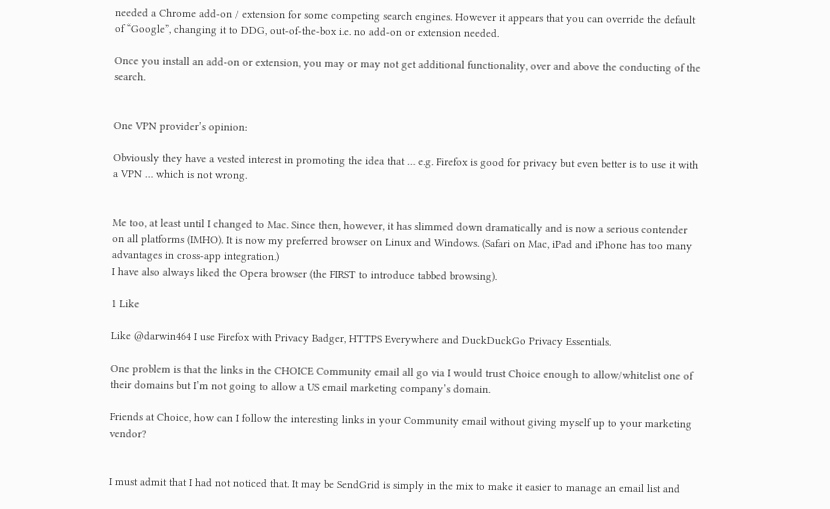needed a Chrome add-on / extension for some competing search engines. However it appears that you can override the default of “Google”, changing it to DDG, out-of-the-box i.e. no add-on or extension needed.

Once you install an add-on or extension, you may or may not get additional functionality, over and above the conducting of the search.


One VPN provider’s opinion:

Obviously they have a vested interest in promoting the idea that … e.g. Firefox is good for privacy but even better is to use it with a VPN … which is not wrong.


Me too, at least until I changed to Mac. Since then, however, it has slimmed down dramatically and is now a serious contender on all platforms (IMHO). It is now my preferred browser on Linux and Windows. (Safari on Mac, iPad and iPhone has too many advantages in cross-app integration.)
I have also always liked the Opera browser (the FIRST to introduce tabbed browsing).

1 Like

Like @darwin464 I use Firefox with Privacy Badger, HTTPS Everywhere and DuckDuckGo Privacy Essentials.

One problem is that the links in the CHOICE Community email all go via I would trust Choice enough to allow/whitelist one of their domains but I’m not going to allow a US email marketing company’s domain.

Friends at Choice, how can I follow the interesting links in your Community email without giving myself up to your marketing vendor?


I must admit that I had not noticed that. It may be SendGrid is simply in the mix to make it easier to manage an email list and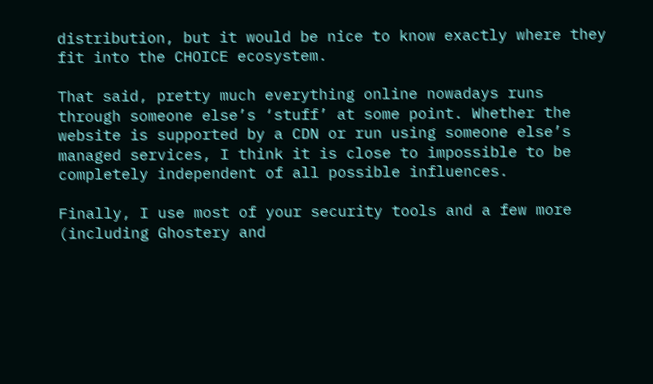distribution, but it would be nice to know exactly where they fit into the CHOICE ecosystem.

That said, pretty much everything online nowadays runs through someone else’s ‘stuff’ at some point. Whether the website is supported by a CDN or run using someone else’s managed services, I think it is close to impossible to be completely independent of all possible influences.

Finally, I use most of your security tools and a few more (including Ghostery and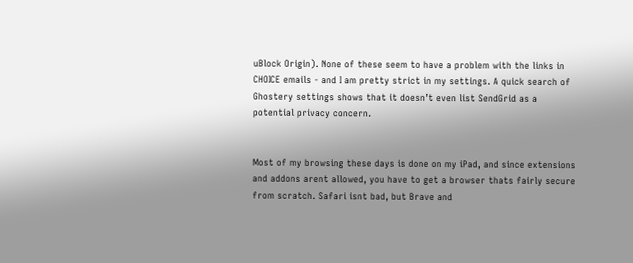uBlock Origin). None of these seem to have a problem with the links in CHOICE emails - and I am pretty strict in my settings. A quick search of Ghostery settings shows that it doesn’t even list SendGrid as a potential privacy concern.


Most of my browsing these days is done on my iPad, and since extensions and addons arent allowed, you have to get a browser thats fairly secure from scratch. Safari isnt bad, but Brave and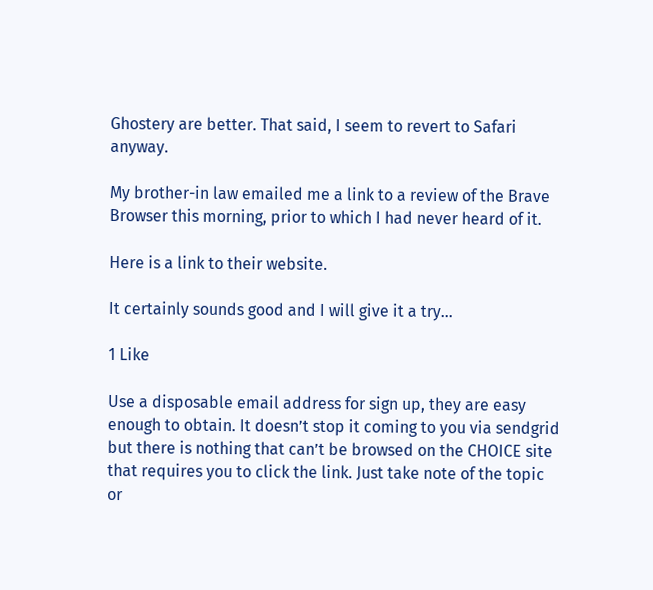Ghostery are better. That said, I seem to revert to Safari anyway.

My brother-in law emailed me a link to a review of the Brave Browser this morning, prior to which I had never heard of it.

Here is a link to their website.

It certainly sounds good and I will give it a try…

1 Like

Use a disposable email address for sign up, they are easy enough to obtain. It doesn’t stop it coming to you via sendgrid but there is nothing that can’t be browsed on the CHOICE site that requires you to click the link. Just take note of the topic or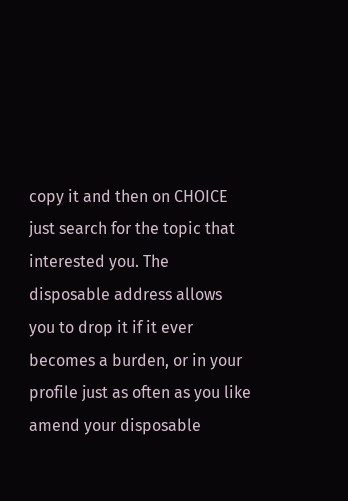copy it and then on CHOICE just search for the topic that interested you. The disposable address allows you to drop it if it ever becomes a burden, or in your profile just as often as you like amend your disposable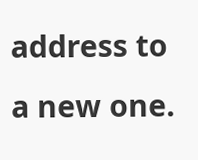address to a new one.